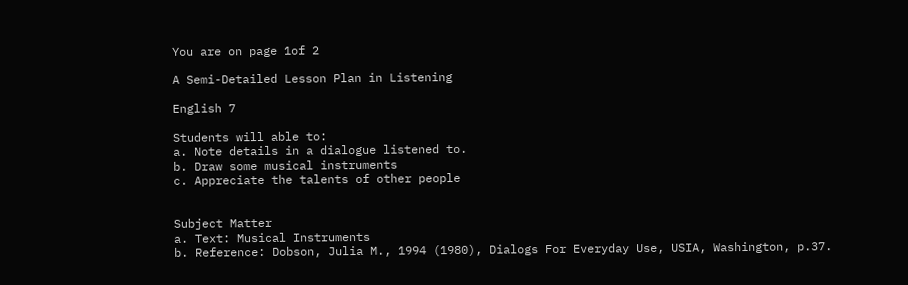You are on page 1of 2

A Semi-Detailed Lesson Plan in Listening

English 7

Students will able to:
a. Note details in a dialogue listened to.
b. Draw some musical instruments
c. Appreciate the talents of other people


Subject Matter
a. Text: Musical Instruments
b. Reference: Dobson, Julia M., 1994 (1980), Dialogs For Everyday Use, USIA, Washington, p.37.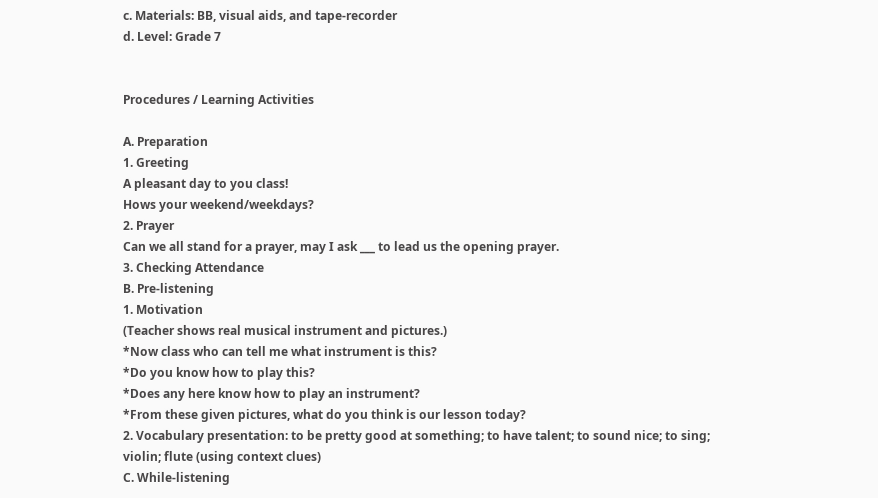c. Materials: BB, visual aids, and tape-recorder
d. Level: Grade 7


Procedures / Learning Activities

A. Preparation
1. Greeting
A pleasant day to you class!
Hows your weekend/weekdays?
2. Prayer
Can we all stand for a prayer, may I ask ___ to lead us the opening prayer.
3. Checking Attendance
B. Pre-listening
1. Motivation
(Teacher shows real musical instrument and pictures.)
*Now class who can tell me what instrument is this?
*Do you know how to play this?
*Does any here know how to play an instrument?
*From these given pictures, what do you think is our lesson today?
2. Vocabulary presentation: to be pretty good at something; to have talent; to sound nice; to sing;
violin; flute (using context clues)
C. While-listening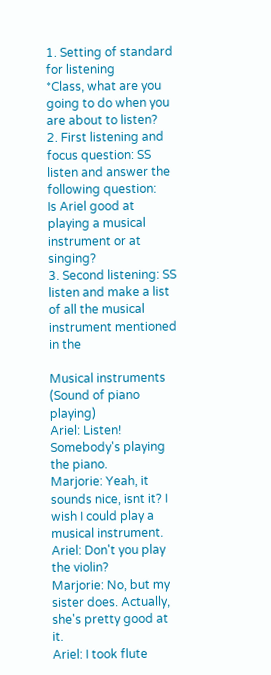1. Setting of standard for listening
*Class, what are you going to do when you are about to listen?
2. First listening and focus question: SS listen and answer the following question:
Is Ariel good at playing a musical instrument or at singing?
3. Second listening: SS listen and make a list of all the musical instrument mentioned in the

Musical instruments
(Sound of piano playing)
Ariel: Listen! Somebody's playing the piano.
Marjorie: Yeah, it sounds nice, isnt it? I wish I could play a musical instrument.
Ariel: Don't you play the violin?
Marjorie: No, but my sister does. Actually, she's pretty good at it.
Ariel: I took flute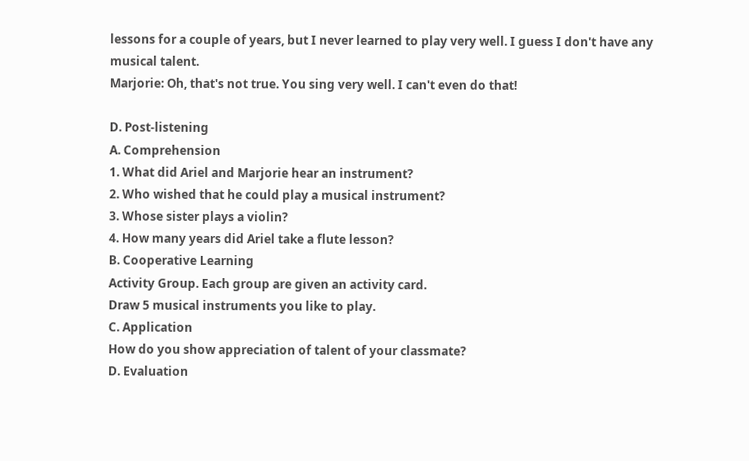lessons for a couple of years, but I never learned to play very well. I guess I don't have any
musical talent.
Marjorie: Oh, that's not true. You sing very well. I can't even do that!

D. Post-listening
A. Comprehension
1. What did Ariel and Marjorie hear an instrument?
2. Who wished that he could play a musical instrument?
3. Whose sister plays a violin?
4. How many years did Ariel take a flute lesson?
B. Cooperative Learning
Activity Group. Each group are given an activity card.
Draw 5 musical instruments you like to play.
C. Application
How do you show appreciation of talent of your classmate?
D. Evaluation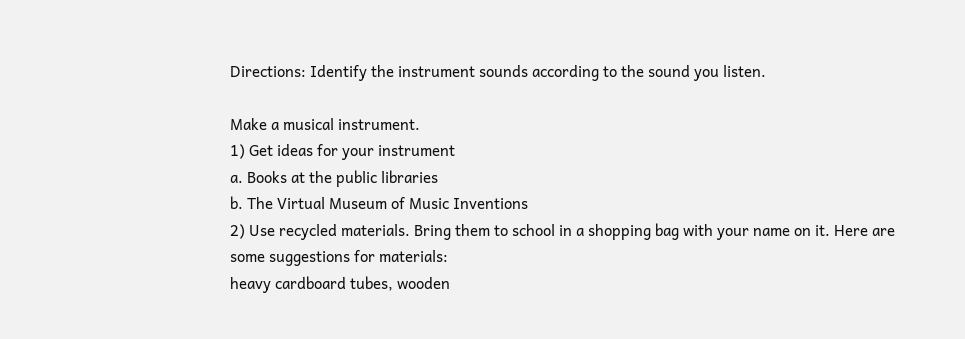Directions: Identify the instrument sounds according to the sound you listen.

Make a musical instrument.
1) Get ideas for your instrument
a. Books at the public libraries
b. The Virtual Museum of Music Inventions
2) Use recycled materials. Bring them to school in a shopping bag with your name on it. Here are
some suggestions for materials:
heavy cardboard tubes, wooden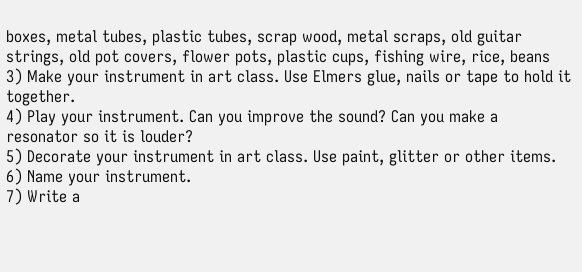boxes, metal tubes, plastic tubes, scrap wood, metal scraps, old guitar
strings, old pot covers, flower pots, plastic cups, fishing wire, rice, beans
3) Make your instrument in art class. Use Elmers glue, nails or tape to hold it together.
4) Play your instrument. Can you improve the sound? Can you make a resonator so it is louder?
5) Decorate your instrument in art class. Use paint, glitter or other items.
6) Name your instrument.
7) Write a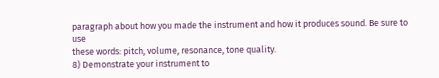paragraph about how you made the instrument and how it produces sound. Be sure to use
these words: pitch, volume, resonance, tone quality.
8) Demonstrate your instrument to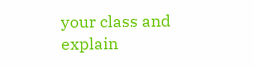your class and explain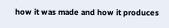how it was made and how it produces